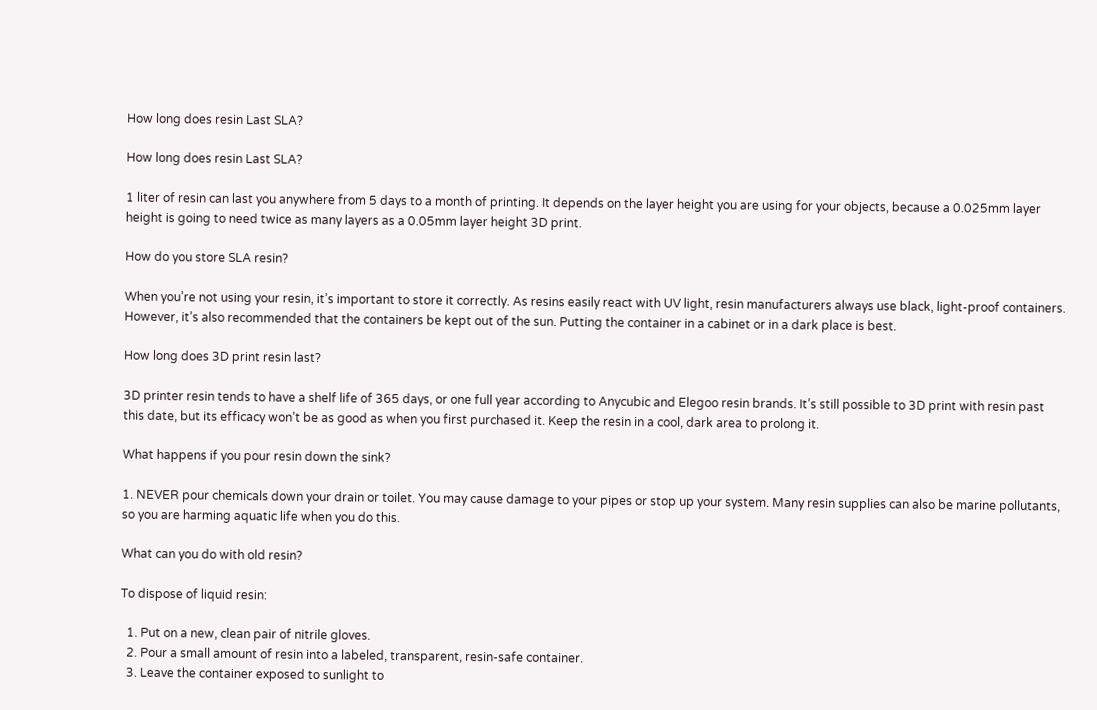How long does resin Last SLA?

How long does resin Last SLA?

1 liter of resin can last you anywhere from 5 days to a month of printing. It depends on the layer height you are using for your objects, because a 0.025mm layer height is going to need twice as many layers as a 0.05mm layer height 3D print.

How do you store SLA resin?

When you’re not using your resin, it’s important to store it correctly. As resins easily react with UV light, resin manufacturers always use black, light-proof containers. However, it’s also recommended that the containers be kept out of the sun. Putting the container in a cabinet or in a dark place is best.

How long does 3D print resin last?

3D printer resin tends to have a shelf life of 365 days, or one full year according to Anycubic and Elegoo resin brands. It’s still possible to 3D print with resin past this date, but its efficacy won’t be as good as when you first purchased it. Keep the resin in a cool, dark area to prolong it.

What happens if you pour resin down the sink?

1. NEVER pour chemicals down your drain or toilet. You may cause damage to your pipes or stop up your system. Many resin supplies can also be marine pollutants, so you are harming aquatic life when you do this.

What can you do with old resin?

To dispose of liquid resin:

  1. Put on a new, clean pair of nitrile gloves.
  2. Pour a small amount of resin into a labeled, transparent, resin-safe container.
  3. Leave the container exposed to sunlight to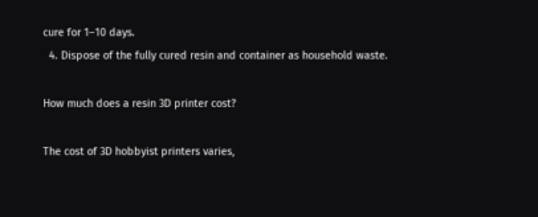cure for 1–10 days.
  4. Dispose of the fully cured resin and container as household waste.

How much does a resin 3D printer cost?

The cost of 3D hobbyist printers varies,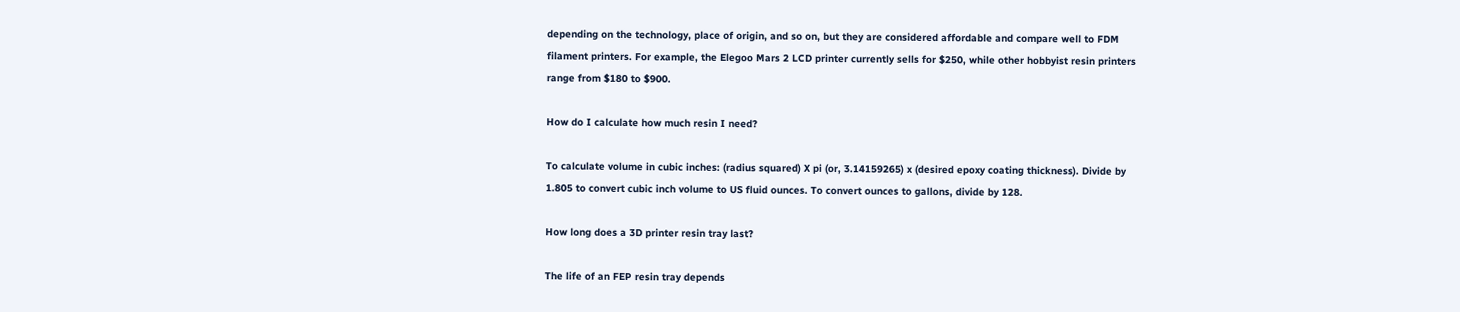depending on the technology, place of origin, and so on, but they are considered affordable and compare well to FDM filament printers. For example, the Elegoo Mars 2 LCD printer currently sells for $250, while other hobbyist resin printers range from $180 to $900.

How do I calculate how much resin I need?

To calculate volume in cubic inches: (radius squared) X pi (or, 3.14159265) x (desired epoxy coating thickness). Divide by 1.805 to convert cubic inch volume to US fluid ounces. To convert ounces to gallons, divide by 128.

How long does a 3D printer resin tray last?

The life of an FEP resin tray depends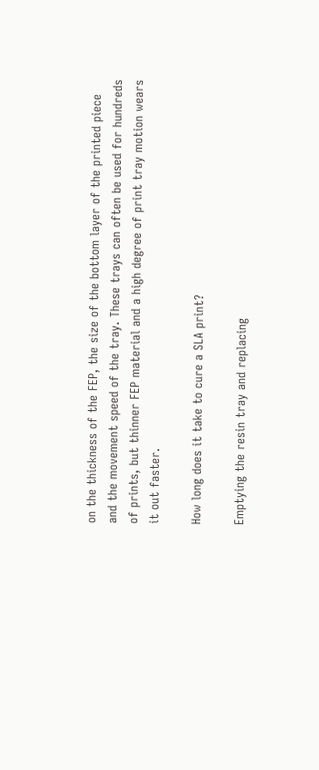on the thickness of the FEP, the size of the bottom layer of the printed piece and the movement speed of the tray. These trays can often be used for hundreds of prints, but thinner FEP material and a high degree of print tray motion wears it out faster.

How long does it take to cure a SLA print?

Emptying the resin tray and replacing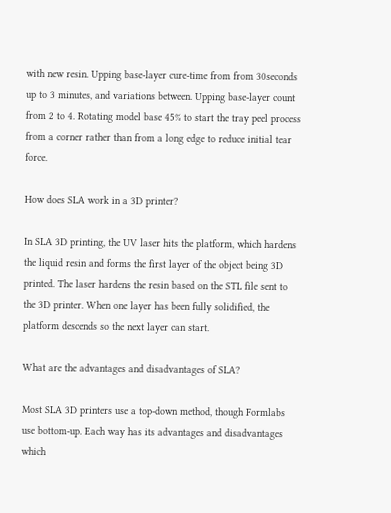with new resin. Upping base-layer cure-time from from 30seconds up to 3 minutes, and variations between. Upping base-layer count from 2 to 4. Rotating model base 45% to start the tray peel process from a corner rather than from a long edge to reduce initial tear force.

How does SLA work in a 3D printer?

In SLA 3D printing, the UV laser hits the platform, which hardens the liquid resin and forms the first layer of the object being 3D printed. The laser hardens the resin based on the STL file sent to the 3D printer. When one layer has been fully solidified, the platform descends so the next layer can start.

What are the advantages and disadvantages of SLA?

Most SLA 3D printers use a top-down method, though Formlabs use bottom-up. Each way has its advantages and disadvantages which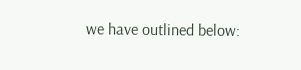we have outlined below: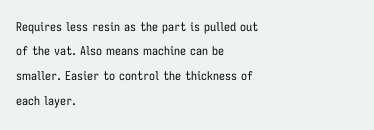Requires less resin as the part is pulled out of the vat. Also means machine can be smaller. Easier to control the thickness of each layer.